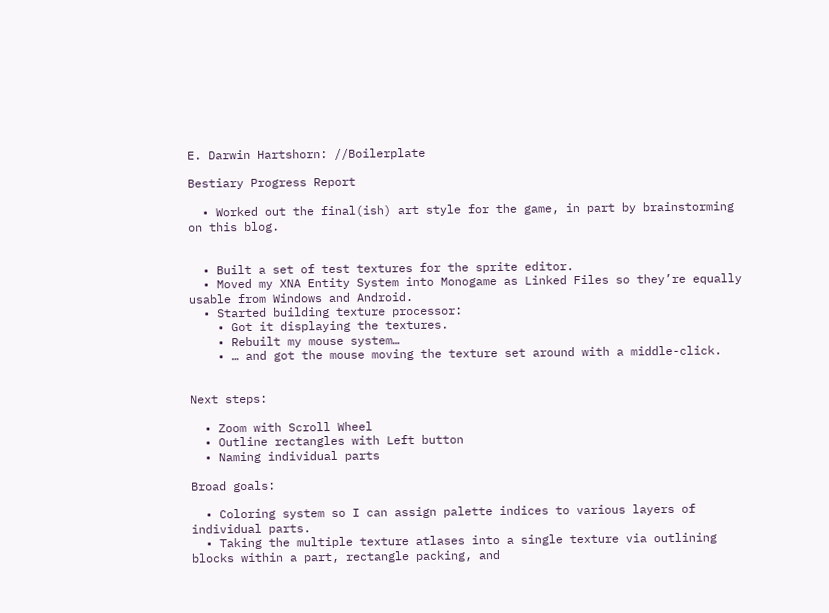E. Darwin Hartshorn: //Boilerplate

Bestiary Progress Report

  • Worked out the final(ish) art style for the game, in part by brainstorming on this blog.


  • Built a set of test textures for the sprite editor.
  • Moved my XNA Entity System into Monogame as Linked Files so they’re equally usable from Windows and Android.
  • Started building texture processor:
    • Got it displaying the textures.
    • Rebuilt my mouse system…
    • … and got the mouse moving the texture set around with a middle-click.


Next steps:

  • Zoom with Scroll Wheel
  • Outline rectangles with Left button
  • Naming individual parts

Broad goals:

  • Coloring system so I can assign palette indices to various layers of individual parts.
  • Taking the multiple texture atlases into a single texture via outlining blocks within a part, rectangle packing, and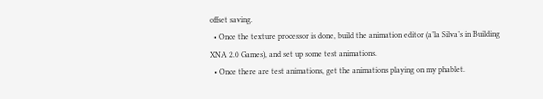offset saving.
  • Once the texture processor is done, build the animation editor (a’la Silva’s in Building XNA 2.0 Games), and set up some test animations.
  • Once there are test animations, get the animations playing on my phablet.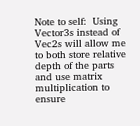Note to self:  Using Vector3s instead of Vec2s will allow me to both store relative depth of the parts and use matrix multiplication to ensure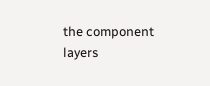the component layers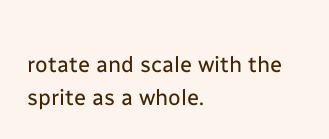rotate and scale with the sprite as a whole.